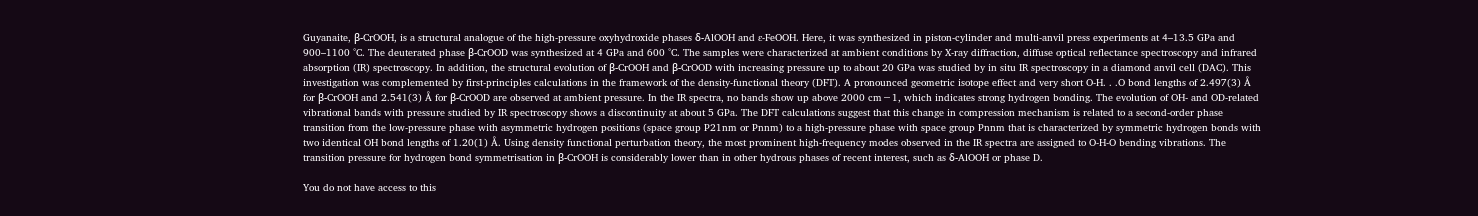Guyanaite, β-CrOOH, is a structural analogue of the high-pressure oxyhydroxide phases δ-AlOOH and ɛ-FeOOH. Here, it was synthesized in piston-cylinder and multi-anvil press experiments at 4–13.5 GPa and 900–1100 °C. The deuterated phase β-CrOOD was synthesized at 4 GPa and 600 °C. The samples were characterized at ambient conditions by X-ray diffraction, diffuse optical reflectance spectroscopy and infrared absorption (IR) spectroscopy. In addition, the structural evolution of β-CrOOH and β-CrOOD with increasing pressure up to about 20 GPa was studied by in situ IR spectroscopy in a diamond anvil cell (DAC). This investigation was complemented by first-principles calculations in the framework of the density-functional theory (DFT). A pronounced geometric isotope effect and very short O-H. . .O bond lengths of 2.497(3) Å for β-CrOOH and 2.541(3) Å for β-CrOOD are observed at ambient pressure. In the IR spectra, no bands show up above 2000 cm−1, which indicates strong hydrogen bonding. The evolution of OH- and OD-related vibrational bands with pressure studied by IR spectroscopy shows a discontinuity at about 5 GPa. The DFT calculations suggest that this change in compression mechanism is related to a second-order phase transition from the low-pressure phase with asymmetric hydrogen positions (space group P21nm or Pnnm) to a high-pressure phase with space group Pnnm that is characterized by symmetric hydrogen bonds with two identical OH bond lengths of 1.20(1) Å. Using density functional perturbation theory, the most prominent high-frequency modes observed in the IR spectra are assigned to O-H-O bending vibrations. The transition pressure for hydrogen bond symmetrisation in β-CrOOH is considerably lower than in other hydrous phases of recent interest, such as δ-AlOOH or phase D.

You do not have access to this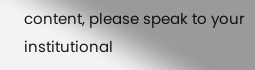content, please speak to your institutional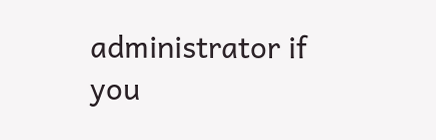administrator if you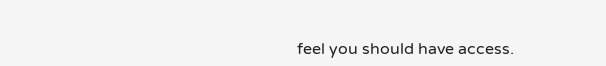feel you should have access.